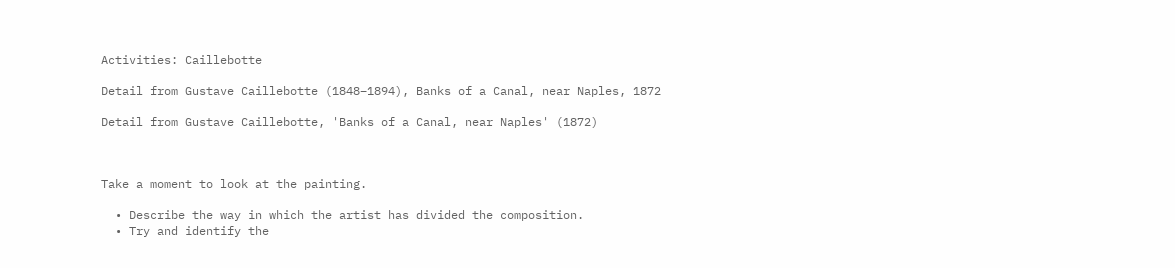Activities: Caillebotte

Detail from Gustave Caillebotte (1848–1894), Banks of a Canal, near Naples, 1872

Detail from Gustave Caillebotte, 'Banks of a Canal, near Naples' (1872)



Take a moment to look at the painting.

  • Describe the way in which the artist has divided the composition.
  • Try and identify the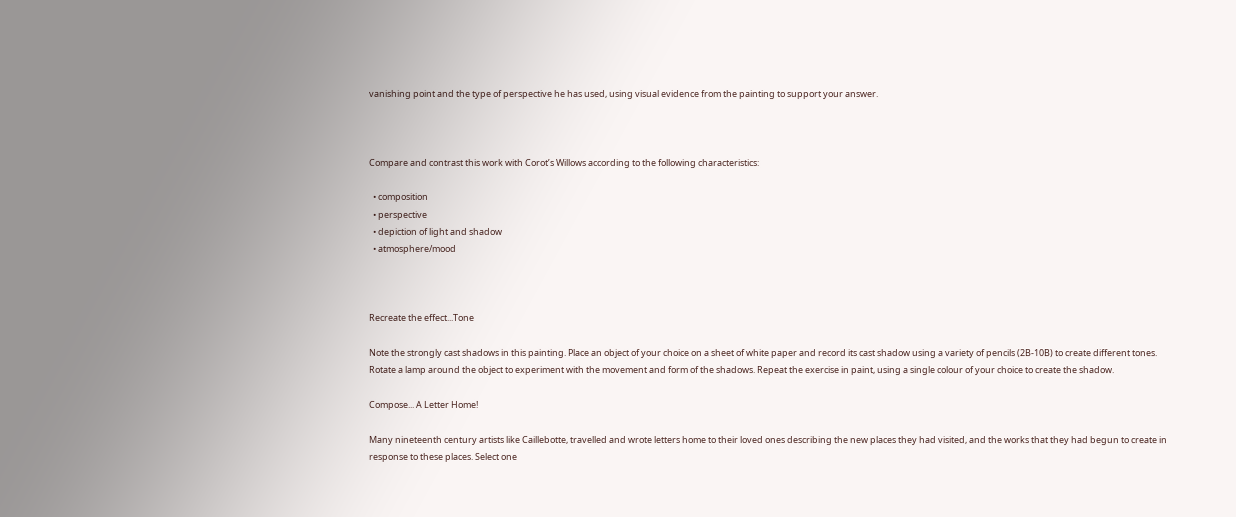vanishing point and the type of perspective he has used, using visual evidence from the painting to support your answer.



Compare and contrast this work with Corot’s Willows according to the following characteristics:

  • composition
  • perspective
  • depiction of light and shadow
  • atmosphere/mood



Recreate the effect...Tone

Note the strongly cast shadows in this painting. Place an object of your choice on a sheet of white paper and record its cast shadow using a variety of pencils (2B-10B) to create different tones. Rotate a lamp around the object to experiment with the movement and form of the shadows. Repeat the exercise in paint, using a single colour of your choice to create the shadow.

Compose... A Letter Home!

Many nineteenth century artists like Caillebotte, travelled and wrote letters home to their loved ones describing the new places they had visited, and the works that they had begun to create in response to these places. Select one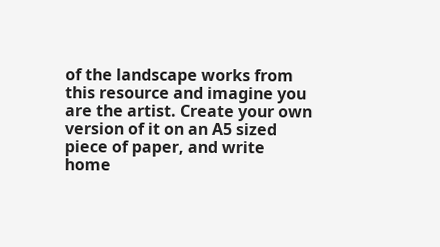of the landscape works from this resource and imagine you are the artist. Create your own version of it on an A5 sized piece of paper, and write home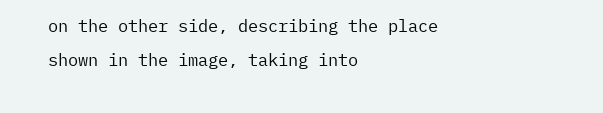on the other side, describing the place shown in the image, taking into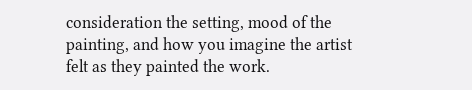consideration the setting, mood of the painting, and how you imagine the artist felt as they painted the work.